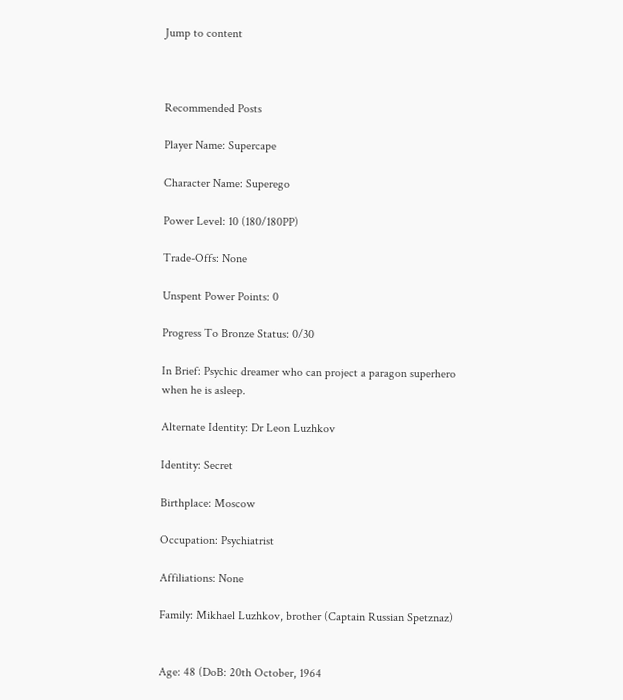Jump to content



Recommended Posts

Player Name: Supercape

Character Name: Superego

Power Level: 10 (180/180PP)

Trade-Offs: None

Unspent Power Points: 0

Progress To Bronze Status: 0/30

In Brief: Psychic dreamer who can project a paragon superhero when he is asleep.

Alternate Identity: Dr Leon Luzhkov

Identity: Secret

Birthplace: Moscow

Occupation: Psychiatrist

Affiliations: None

Family: Mikhael Luzhkov, brother (Captain Russian Spetznaz)


Age: 48 (DoB: 20th October, 1964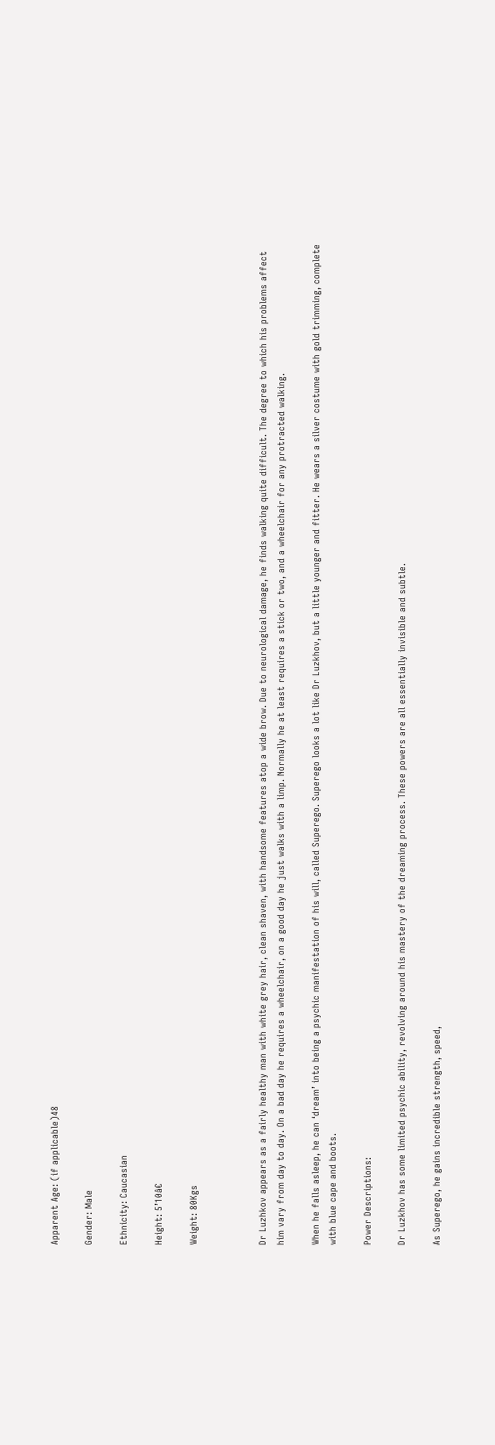Apparent Age: (if applicable)48

Gender: Male

Ethnicity: Caucasian

Height: 5’10â€

Weight: 80Kgs



Dr Luzhkov appears as a fairly healthy man with white grey hair, clean shaven, with handsome features atop a wide brow. Due to neurological damage, he finds walking quite difficult. The degree to which his problems affect him vary from day to day. On a bad day he requires a wheelchair, on a good day he just walks with a limp. Normally he at least requires a stick or two, and a wheelchair for any protracted walking.

When he falls asleep, he can ‘dream’ into being a psychic manifestation of his will, called Superego. Superego looks a lot like Dr Luzkhov, but a little younger and fitter. He wears a silver costume with gold trimming, complete with blue cape and boots.

Power Descriptions:

Dr Luzkhov has some limited psychic ability, revolving around his mastery of the dreaming process. These powers are all essentially invisible and subtle.

As Superego, he gains incredible strength, speed,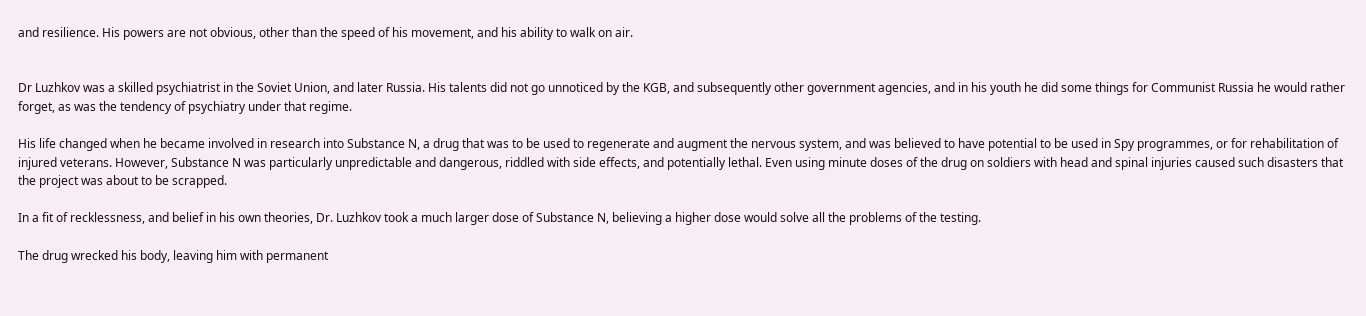and resilience. His powers are not obvious, other than the speed of his movement, and his ability to walk on air.


Dr Luzhkov was a skilled psychiatrist in the Soviet Union, and later Russia. His talents did not go unnoticed by the KGB, and subsequently other government agencies, and in his youth he did some things for Communist Russia he would rather forget, as was the tendency of psychiatry under that regime.

His life changed when he became involved in research into Substance N, a drug that was to be used to regenerate and augment the nervous system, and was believed to have potential to be used in Spy programmes, or for rehabilitation of injured veterans. However, Substance N was particularly unpredictable and dangerous, riddled with side effects, and potentially lethal. Even using minute doses of the drug on soldiers with head and spinal injuries caused such disasters that the project was about to be scrapped.

In a fit of recklessness, and belief in his own theories, Dr. Luzhkov took a much larger dose of Substance N, believing a higher dose would solve all the problems of the testing.

The drug wrecked his body, leaving him with permanent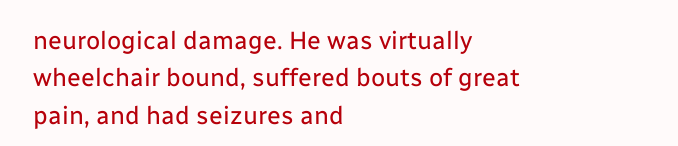neurological damage. He was virtually wheelchair bound, suffered bouts of great pain, and had seizures and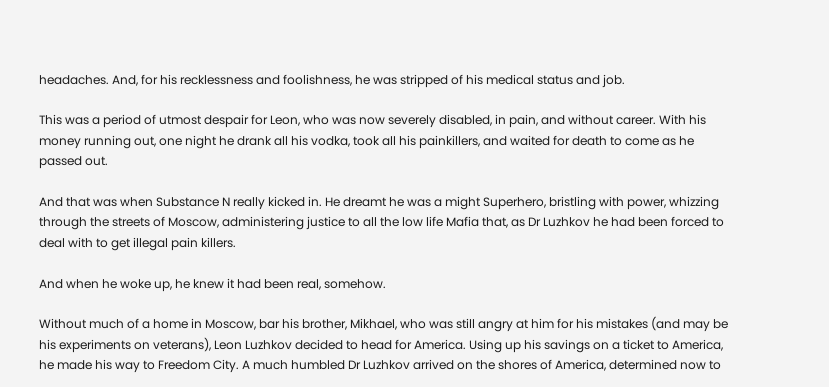headaches. And, for his recklessness and foolishness, he was stripped of his medical status and job.

This was a period of utmost despair for Leon, who was now severely disabled, in pain, and without career. With his money running out, one night he drank all his vodka, took all his painkillers, and waited for death to come as he passed out.

And that was when Substance N really kicked in. He dreamt he was a might Superhero, bristling with power, whizzing through the streets of Moscow, administering justice to all the low life Mafia that, as Dr Luzhkov he had been forced to deal with to get illegal pain killers.

And when he woke up, he knew it had been real, somehow.

Without much of a home in Moscow, bar his brother, Mikhael, who was still angry at him for his mistakes (and may be his experiments on veterans), Leon Luzhkov decided to head for America. Using up his savings on a ticket to America, he made his way to Freedom City. A much humbled Dr Luzhkov arrived on the shores of America, determined now to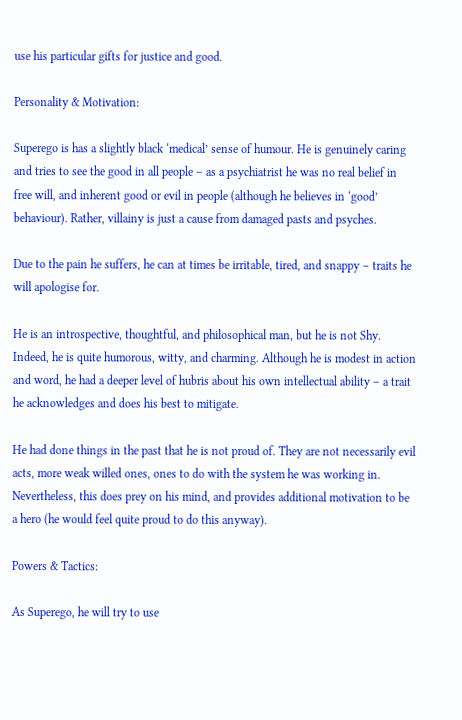use his particular gifts for justice and good.

Personality & Motivation:

Superego is has a slightly black ‘medical’ sense of humour. He is genuinely caring and tries to see the good in all people – as a psychiatrist he was no real belief in free will, and inherent good or evil in people (although he believes in ‘good’ behaviour). Rather, villainy is just a cause from damaged pasts and psyches.

Due to the pain he suffers, he can at times be irritable, tired, and snappy – traits he will apologise for.

He is an introspective, thoughtful, and philosophical man, but he is not Shy. Indeed, he is quite humorous, witty, and charming. Although he is modest in action and word, he had a deeper level of hubris about his own intellectual ability – a trait he acknowledges and does his best to mitigate.

He had done things in the past that he is not proud of. They are not necessarily evil acts, more weak willed ones, ones to do with the system he was working in. Nevertheless, this does prey on his mind, and provides additional motivation to be a hero (he would feel quite proud to do this anyway).

Powers & Tactics:

As Superego, he will try to use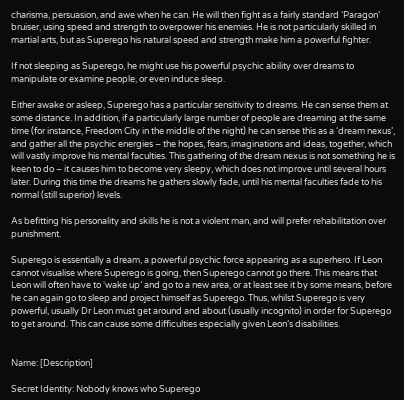charisma, persuasion, and awe when he can. He will then fight as a fairly standard ‘Paragon’ bruiser, using speed and strength to overpower his enemies. He is not particularly skilled in martial arts, but as Superego his natural speed and strength make him a powerful fighter.

If not sleeping as Superego, he might use his powerful psychic ability over dreams to manipulate or examine people, or even induce sleep.

Either awake or asleep, Superego has a particular sensitivity to dreams. He can sense them at some distance. In addition, if a particularly large number of people are dreaming at the same time (for instance, Freedom City in the middle of the night) he can sense this as a ‘dream nexus’, and gather all the psychic energies – the hopes, fears, imaginations and ideas, together, which will vastly improve his mental faculties. This gathering of the dream nexus is not something he is keen to do – it causes him to become very sleepy, which does not improve until several hours later. During this time the dreams he gathers slowly fade, until his mental faculties fade to his normal (still superior) levels.

As befitting his personality and skills he is not a violent man, and will prefer rehabilitation over punishment.

Superego is essentially a dream, a powerful psychic force appearing as a superhero. If Leon cannot visualise where Superego is going, then Superego cannot go there. This means that Leon will often have to ‘wake up’ and go to a new area, or at least see it by some means, before he can again go to sleep and project himself as Superego. Thus, whilst Superego is very powerful, usually Dr Leon must get around and about (usually incognito) in order for Superego to get around. This can cause some difficulties especially given Leon’s disabilities.


Name: [Description]

Secret Identity: Nobody knows who Superego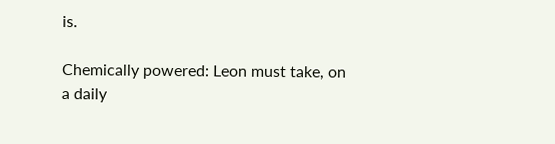is.

Chemically powered: Leon must take, on a daily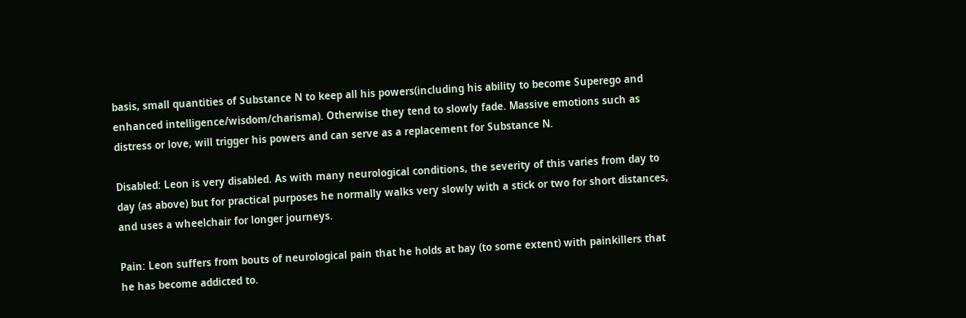basis, small quantities of Substance N to keep all his powers(including his ability to become Superego and enhanced intelligence/wisdom/charisma). Otherwise they tend to slowly fade. Massive emotions such as distress or love, will trigger his powers and can serve as a replacement for Substance N.

Disabled: Leon is very disabled. As with many neurological conditions, the severity of this varies from day to day (as above) but for practical purposes he normally walks very slowly with a stick or two for short distances, and uses a wheelchair for longer journeys.

Pain: Leon suffers from bouts of neurological pain that he holds at bay (to some extent) with painkillers that he has become addicted to.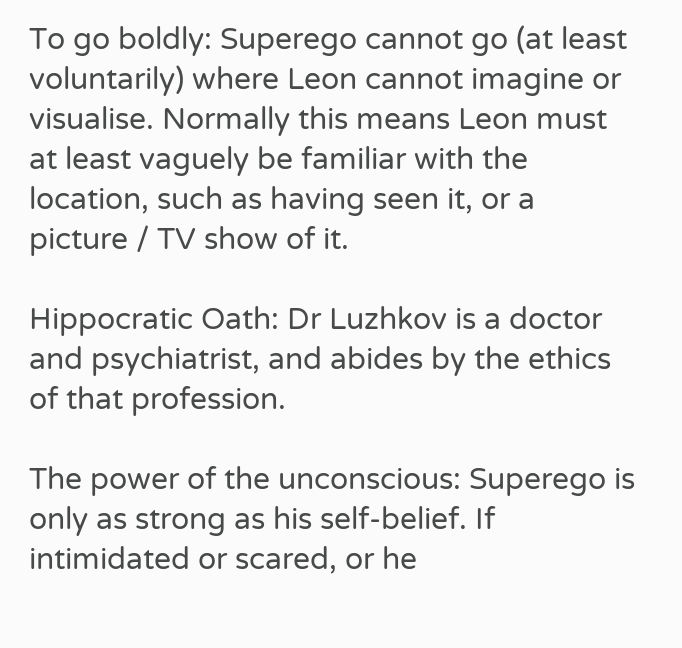To go boldly: Superego cannot go (at least voluntarily) where Leon cannot imagine or visualise. Normally this means Leon must at least vaguely be familiar with the location, such as having seen it, or a picture / TV show of it.

Hippocratic Oath: Dr Luzhkov is a doctor and psychiatrist, and abides by the ethics of that profession.

The power of the unconscious: Superego is only as strong as his self-belief. If intimidated or scared, or he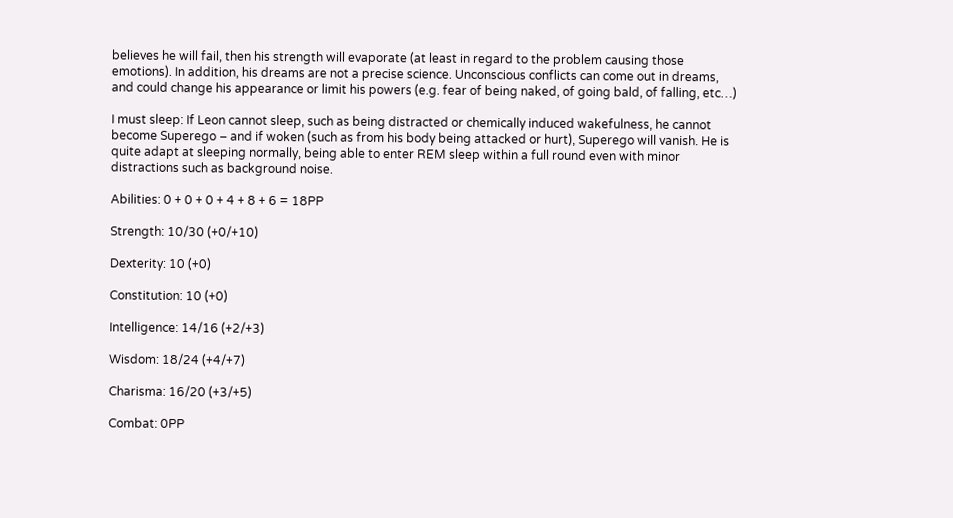believes he will fail, then his strength will evaporate (at least in regard to the problem causing those emotions). In addition, his dreams are not a precise science. Unconscious conflicts can come out in dreams, and could change his appearance or limit his powers (e.g. fear of being naked, of going bald, of falling, etc…)

I must sleep: If Leon cannot sleep, such as being distracted or chemically induced wakefulness, he cannot become Superego – and if woken (such as from his body being attacked or hurt), Superego will vanish. He is quite adapt at sleeping normally, being able to enter REM sleep within a full round even with minor distractions such as background noise.

Abilities: 0 + 0 + 0 + 4 + 8 + 6 = 18PP

Strength: 10/30 (+0/+10)

Dexterity: 10 (+0)

Constitution: 10 (+0)

Intelligence: 14/16 (+2/+3)

Wisdom: 18/24 (+4/+7)

Charisma: 16/20 (+3/+5)

Combat: 0PP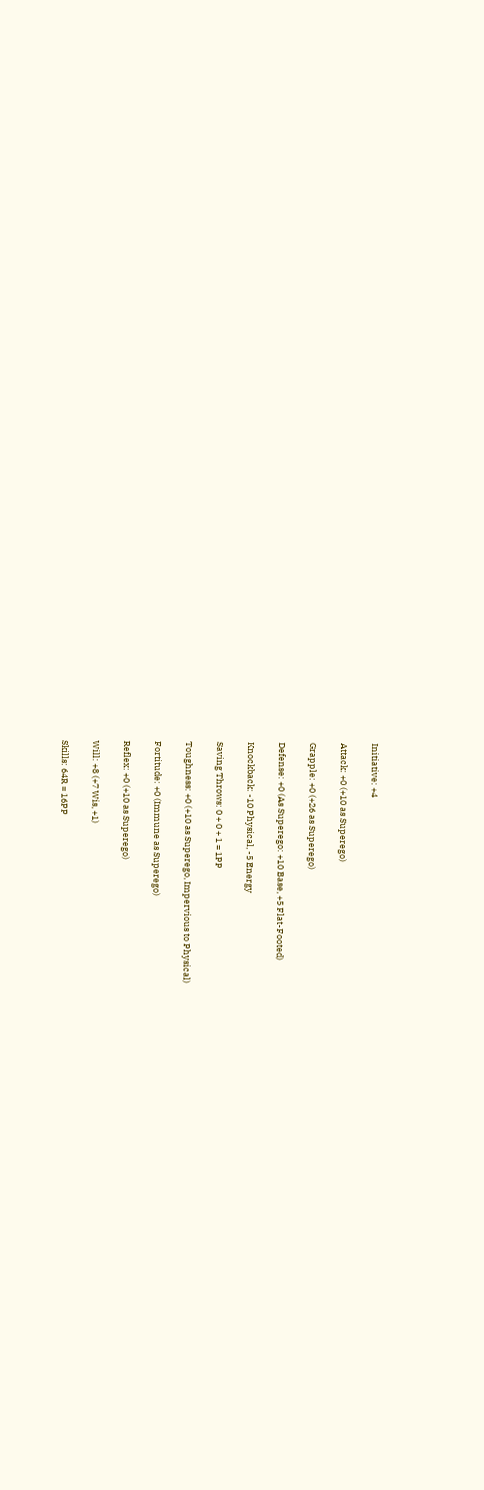Initiative: +4

Attack: +0 (+10 as Superego)

Grapple: +0 (+26 as Superego)

Defense: +0 (As Superego: +10 Base, +5 Flat-Footed)

Knockback: -10 Physical, -5 Energy

Saving Throws: 0 + 0 + 1 = 1PP

Toughness: +0 (+10 as Superego, Impervious to Physical)

Fortitude: +0 (Immune as Superego)

Reflex: +0 (+10 as Superego)

Will: +8 (+7 Wis, +1)

Skills: 64R = 16PP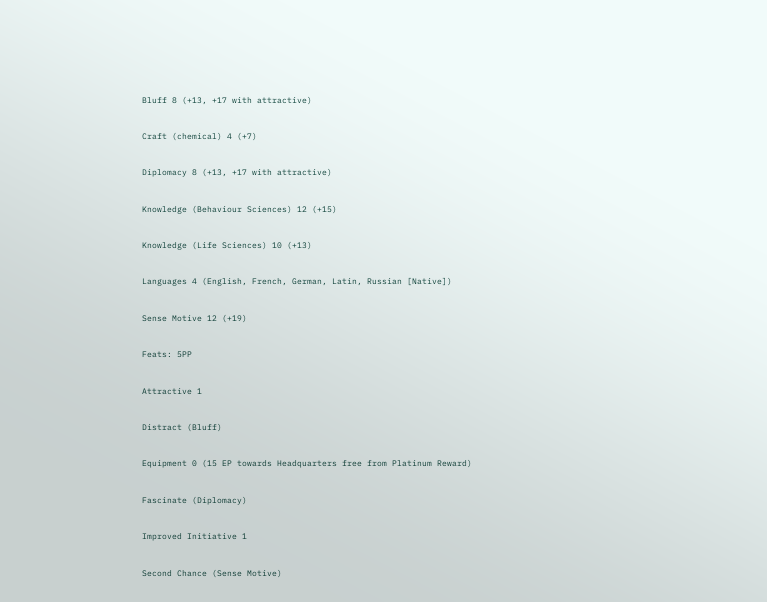Bluff 8 (+13, +17 with attractive)

Craft (chemical) 4 (+7)

Diplomacy 8 (+13, +17 with attractive)

Knowledge (Behaviour Sciences) 12 (+15)

Knowledge (Life Sciences) 10 (+13)

Languages 4 (English, French, German, Latin, Russian [Native])

Sense Motive 12 (+19)

Feats: 5PP

Attractive 1

Distract (Bluff)

Equipment 0 (15 EP towards Headquarters free from Platinum Reward)

Fascinate (Diplomacy)

Improved Initiative 1

Second Chance (Sense Motive)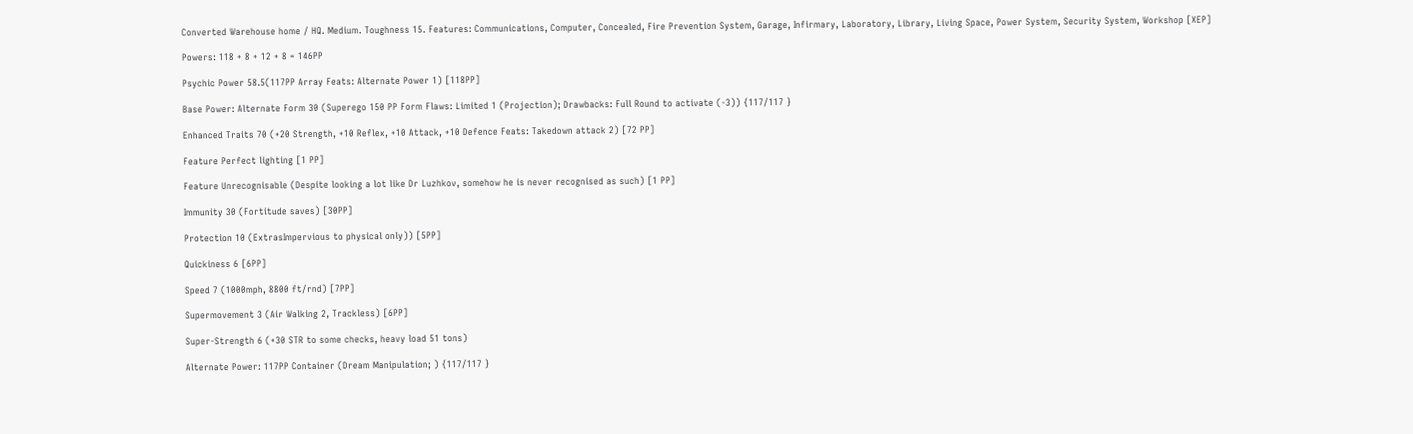Converted Warehouse home / HQ. Medium. Toughness 15. Features: Communications, Computer, Concealed, Fire Prevention System, Garage, Infirmary, Laboratory, Library, Living Space, Power System, Security System, Workshop [XEP]

Powers: 118 + 8 + 12 + 8 = 146PP

Psychic Power 58.5(117PP Array Feats: Alternate Power 1) [118PP]

Base Power: Alternate Form 30 (Superego 150 PP Form Flaws: Limited 1 (Projection); Drawbacks: Full Round to activate (-3)) {117/117 }

Enhanced Traits 70 (+20 Strength, +10 Reflex, +10 Attack, +10 Defence Feats: Takedown attack 2) [72 PP]

Feature Perfect lighting [1 PP]

Feature Unrecognisable (Despite looking a lot like Dr Luzhkov, somehow he is never recognised as such) [1 PP]

Immunity 30 (Fortitude saves) [30PP]

Protection 10 (ExtrasImpervious to physical only)) [5PP]

Quickiness 6 [6PP]

Speed 7 (1000mph, 8800 ft/rnd) [7PP]

Supermovement 3 (Air Walking 2, Trackless) [6PP]

Super-Strength 6 (+30 STR to some checks, heavy load 51 tons)

Alternate Power: 117PP Container (Dream Manipulation; ) {117/117 }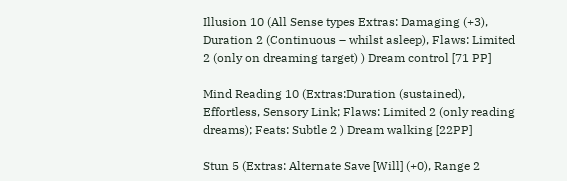Illusion 10 (All Sense types Extras: Damaging (+3), Duration 2 (Continuous – whilst asleep), Flaws: Limited 2 (only on dreaming target) ) Dream control [71 PP]

Mind Reading 10 (Extras:Duration (sustained), Effortless, Sensory Link; Flaws: Limited 2 (only reading dreams); Feats: Subtle 2 ) Dream walking [22PP]

Stun 5 (Extras: Alternate Save [Will] (+0), Range 2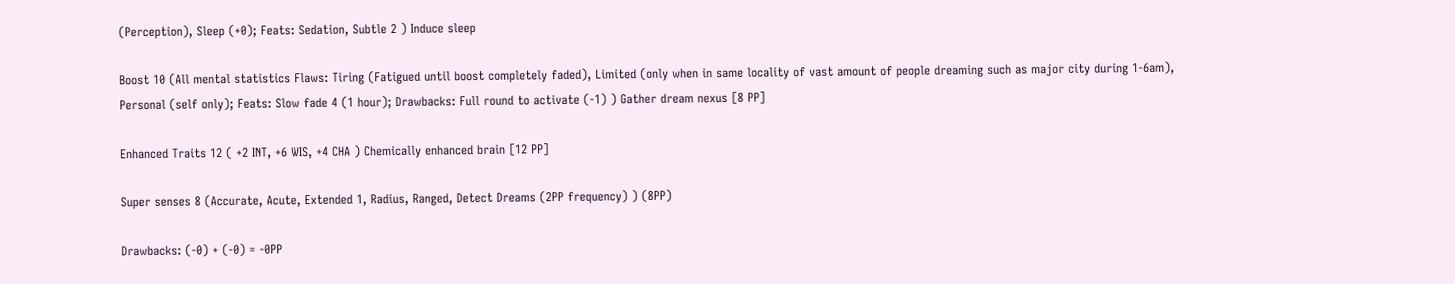(Perception), Sleep (+0); Feats: Sedation, Subtle 2 ) Induce sleep

Boost 10 (All mental statistics Flaws: Tiring (Fatigued until boost completely faded), Limited (only when in same locality of vast amount of people dreaming such as major city during 1-6am), Personal (self only); Feats: Slow fade 4 (1 hour); Drawbacks: Full round to activate (-1) ) Gather dream nexus [8 PP]

Enhanced Traits 12 ( +2 INT, +6 WIS, +4 CHA ) Chemically enhanced brain [12 PP]

Super senses 8 (Accurate, Acute, Extended 1, Radius, Ranged, Detect Dreams (2PP frequency) ) (8PP)

Drawbacks: (-0) + (-0) = -0PP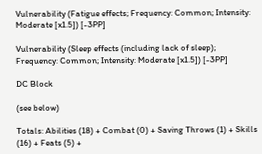Vulnerability (Fatigue effects; Frequency: Common; Intensity: Moderate [x1.5]) [-3PP]

Vulnerability (Sleep effects (including lack of sleep); Frequency: Common; Intensity: Moderate [x1.5]) [-3PP]

DC Block

(see below)

Totals: Abilities (18) + Combat (0) + Saving Throws (1) + Skills (16) + Feats (5) +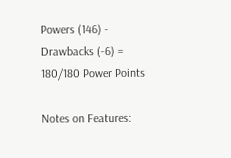Powers (146) - Drawbacks (-6) = 180/180 Power Points

Notes on Features: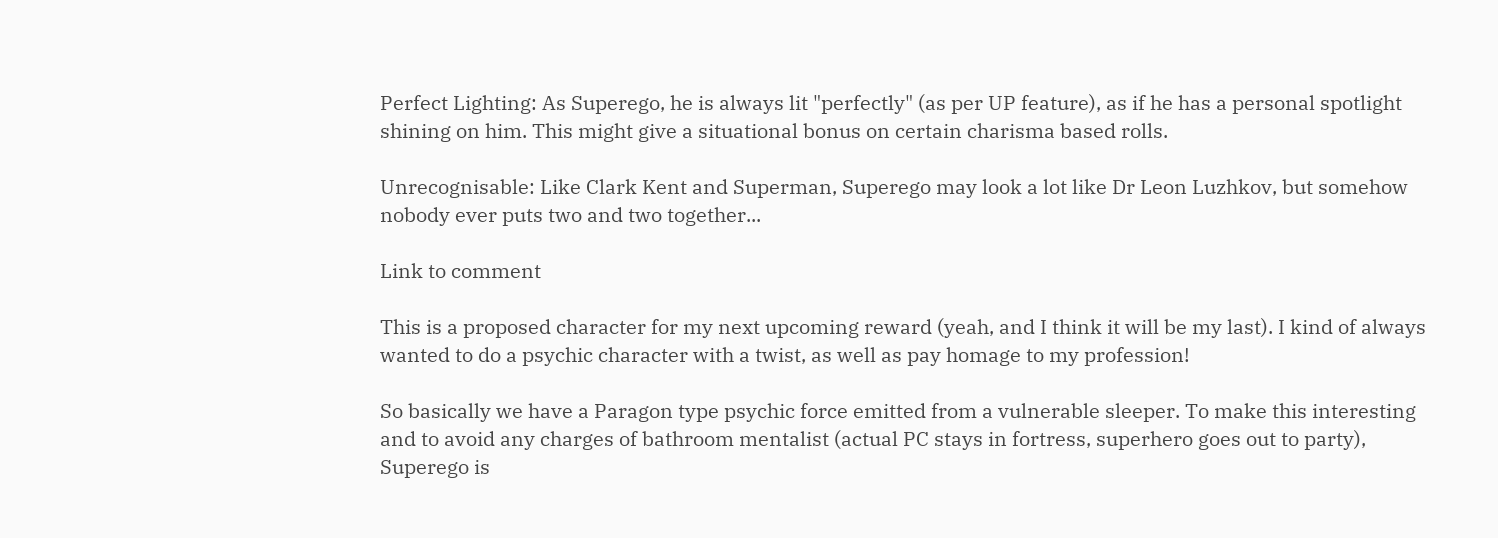Perfect Lighting: As Superego, he is always lit "perfectly" (as per UP feature), as if he has a personal spotlight shining on him. This might give a situational bonus on certain charisma based rolls.

Unrecognisable: Like Clark Kent and Superman, Superego may look a lot like Dr Leon Luzhkov, but somehow nobody ever puts two and two together...

Link to comment

This is a proposed character for my next upcoming reward (yeah, and I think it will be my last). I kind of always wanted to do a psychic character with a twist, as well as pay homage to my profession!

So basically we have a Paragon type psychic force emitted from a vulnerable sleeper. To make this interesting and to avoid any charges of bathroom mentalist (actual PC stays in fortress, superhero goes out to party), Superego is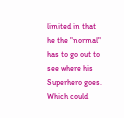limited in that he the "normal" has to go out to see where his Superhero goes. Which could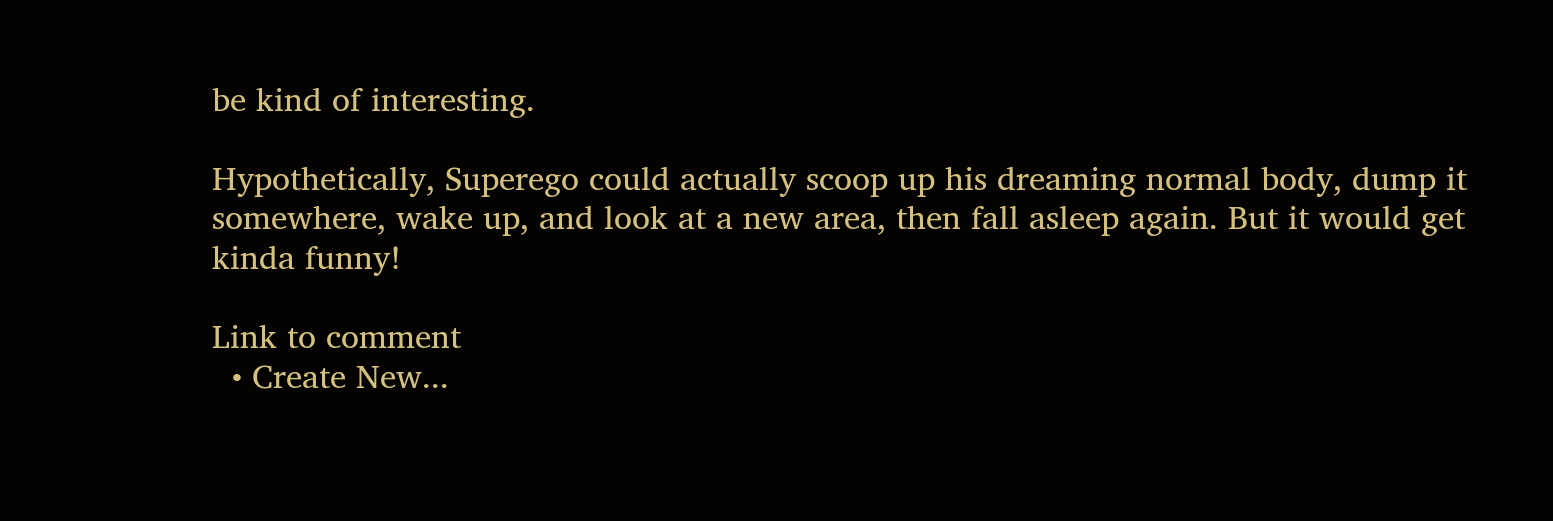be kind of interesting.

Hypothetically, Superego could actually scoop up his dreaming normal body, dump it somewhere, wake up, and look at a new area, then fall asleep again. But it would get kinda funny!

Link to comment
  • Create New...